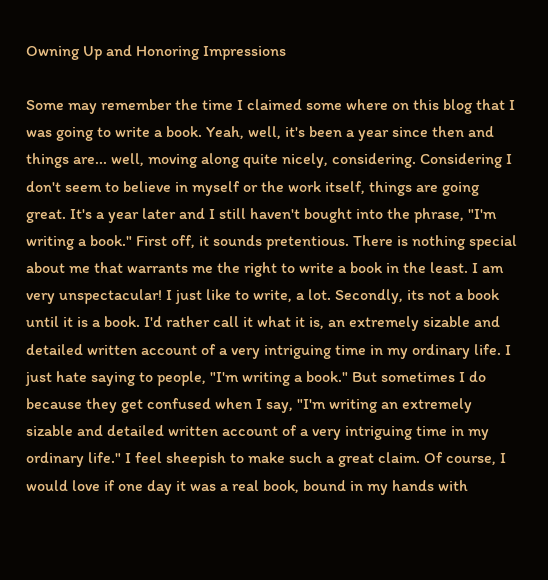Owning Up and Honoring Impressions

Some may remember the time I claimed some where on this blog that I was going to write a book. Yeah, well, it's been a year since then and things are... well, moving along quite nicely, considering. Considering I don't seem to believe in myself or the work itself, things are going great. It's a year later and I still haven't bought into the phrase, "I'm writing a book." First off, it sounds pretentious. There is nothing special about me that warrants me the right to write a book in the least. I am very unspectacular! I just like to write, a lot. Secondly, its not a book until it is a book. I'd rather call it what it is, an extremely sizable and detailed written account of a very intriguing time in my ordinary life. I just hate saying to people, "I'm writing a book." But sometimes I do because they get confused when I say, "I'm writing an extremely sizable and detailed written account of a very intriguing time in my ordinary life." I feel sheepish to make such a great claim. Of course, I would love if one day it was a real book, bound in my hands with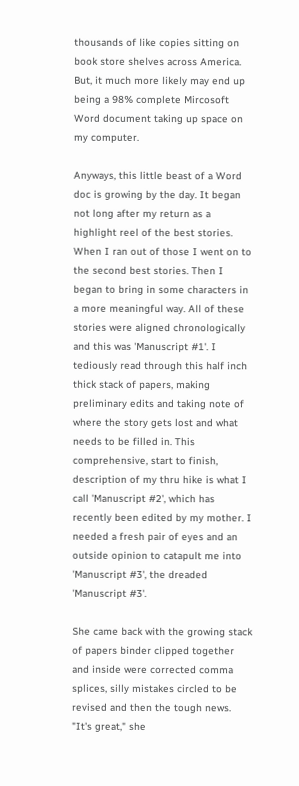thousands of like copies sitting on book store shelves across America. But, it much more likely may end up being a 98% complete Mircosoft Word document taking up space on my computer.

Anyways, this little beast of a Word doc is growing by the day. It began not long after my return as a highlight reel of the best stories. When I ran out of those I went on to the second best stories. Then I began to bring in some characters in a more meaningful way. All of these stories were aligned chronologically and this was 'Manuscript #1'. I tediously read through this half inch thick stack of papers, making preliminary edits and taking note of where the story gets lost and what needs to be filled in. This comprehensive, start to finish, description of my thru hike is what I call 'Manuscript #2', which has recently been edited by my mother. I needed a fresh pair of eyes and an outside opinion to catapult me into 'Manuscript #3', the dreaded 'Manuscript #3'.

She came back with the growing stack of papers binder clipped together and inside were corrected comma splices, silly mistakes circled to be revised and then the tough news. "It's great," she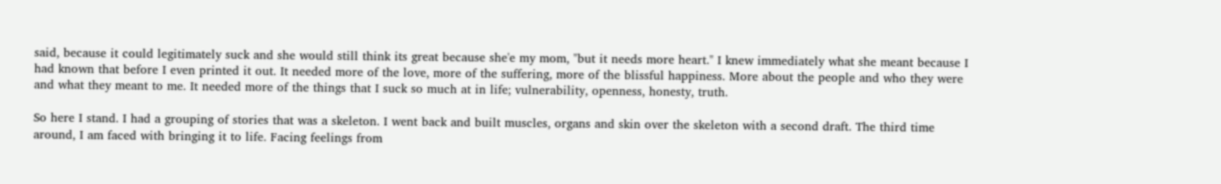said, because it could legitimately suck and she would still think its great because she'e my mom, "but it needs more heart." I knew immediately what she meant because I had known that before I even printed it out. It needed more of the love, more of the suffering, more of the blissful happiness. More about the people and who they were and what they meant to me. It needed more of the things that I suck so much at in life; vulnerability, openness, honesty, truth.

So here I stand. I had a grouping of stories that was a skeleton. I went back and built muscles, organs and skin over the skeleton with a second draft. The third time around, I am faced with bringing it to life. Facing feelings from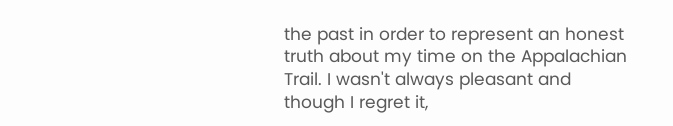the past in order to represent an honest truth about my time on the Appalachian Trail. I wasn't always pleasant and though I regret it,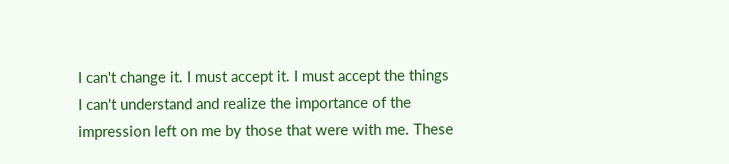I can't change it. I must accept it. I must accept the things I can't understand and realize the importance of the impression left on me by those that were with me. These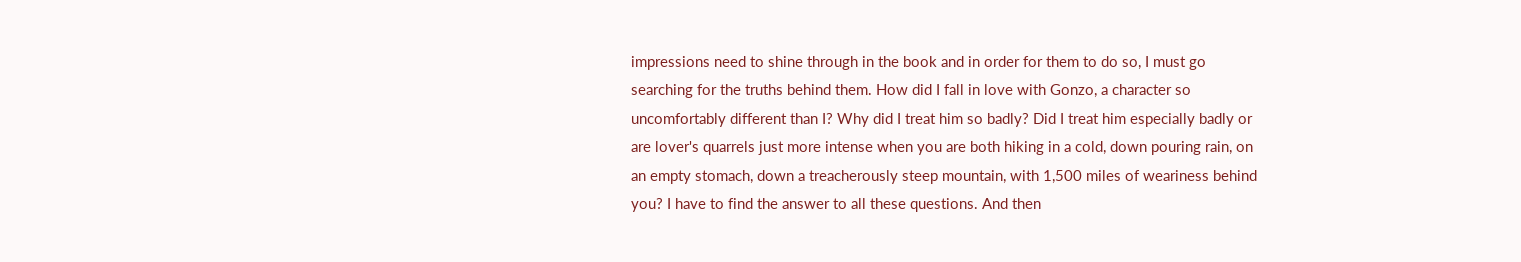impressions need to shine through in the book and in order for them to do so, I must go searching for the truths behind them. How did I fall in love with Gonzo, a character so uncomfortably different than I? Why did I treat him so badly? Did I treat him especially badly or are lover's quarrels just more intense when you are both hiking in a cold, down pouring rain, on an empty stomach, down a treacherously steep mountain, with 1,500 miles of weariness behind you? I have to find the answer to all these questions. And then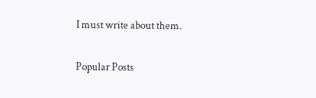I must write about them.


Popular Posts